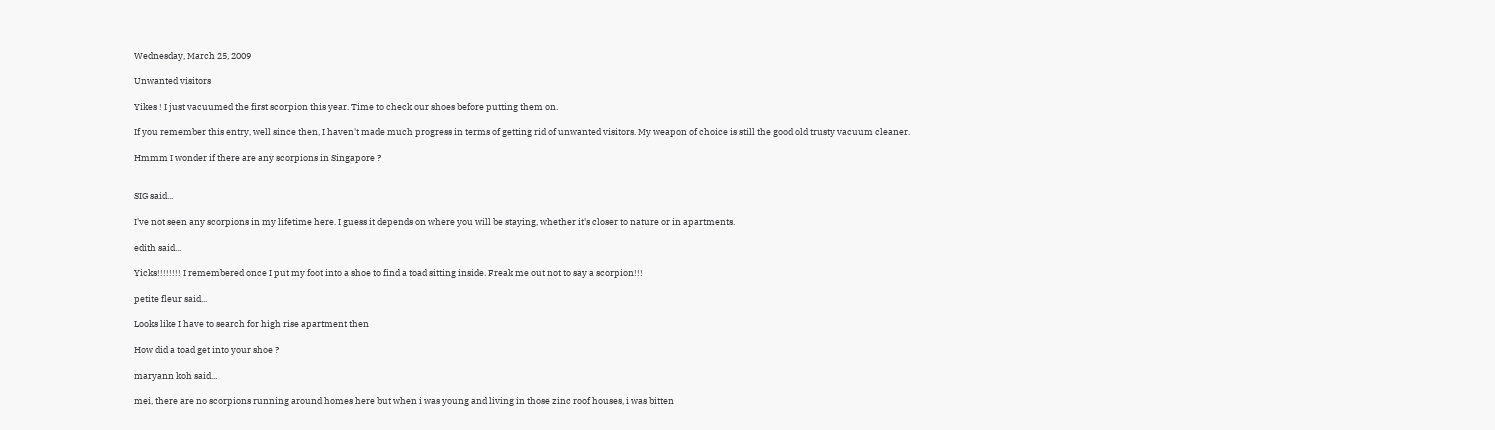Wednesday, March 25, 2009

Unwanted visitors

Yikes ! I just vacuumed the first scorpion this year. Time to check our shoes before putting them on.

If you remember this entry, well since then, I haven't made much progress in terms of getting rid of unwanted visitors. My weapon of choice is still the good old trusty vacuum cleaner.

Hmmm I wonder if there are any scorpions in Singapore ?


SIG said...

I've not seen any scorpions in my lifetime here. I guess it depends on where you will be staying, whether it's closer to nature or in apartments.

edith said...

Yicks!!!!!!!! I remembered once I put my foot into a shoe to find a toad sitting inside. Freak me out not to say a scorpion!!!

petite fleur said...

Looks like I have to search for high rise apartment then

How did a toad get into your shoe ?

maryann koh said...

mei, there are no scorpions running around homes here but when i was young and living in those zinc roof houses, i was bitten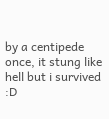by a centipede once, it stung like hell but i survived :D